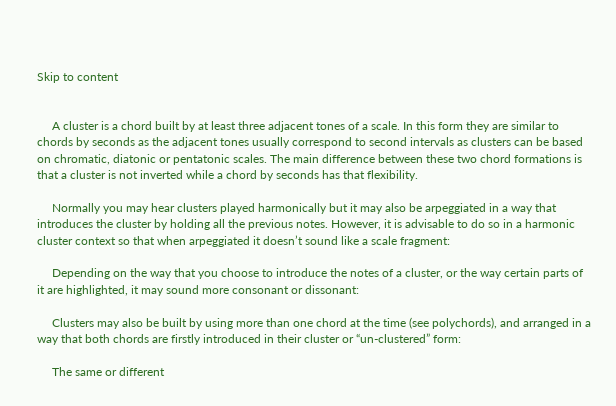Skip to content


     A cluster is a chord built by at least three adjacent tones of a scale. In this form they are similar to chords by seconds as the adjacent tones usually correspond to second intervals as clusters can be based on chromatic, diatonic or pentatonic scales. The main difference between these two chord formations is that a cluster is not inverted while a chord by seconds has that flexibility.

     Normally you may hear clusters played harmonically but it may also be arpeggiated in a way that introduces the cluster by holding all the previous notes. However, it is advisable to do so in a harmonic cluster context so that when arpeggiated it doesn’t sound like a scale fragment:

     Depending on the way that you choose to introduce the notes of a cluster, or the way certain parts of it are highlighted, it may sound more consonant or dissonant:

     Clusters may also be built by using more than one chord at the time (see polychords), and arranged in a way that both chords are firstly introduced in their cluster or “un-clustered” form:

     The same or different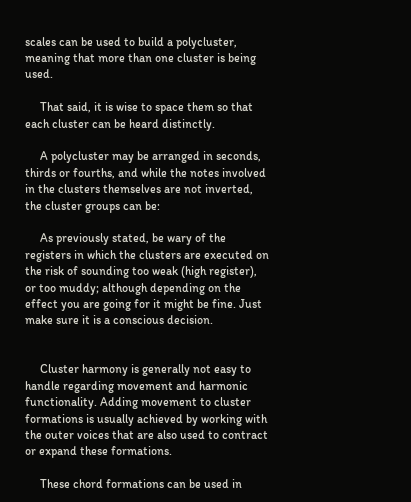scales can be used to build a polycluster, meaning that more than one cluster is being used.

     That said, it is wise to space them so that each cluster can be heard distinctly.

     A polycluster may be arranged in seconds, thirds or fourths, and while the notes involved in the clusters themselves are not inverted, the cluster groups can be:

     As previously stated, be wary of the registers in which the clusters are executed on the risk of sounding too weak (high register), or too muddy; although depending on the effect you are going for it might be fine. Just make sure it is a conscious decision.


     Cluster harmony is generally not easy to handle regarding movement and harmonic functionality. Adding movement to cluster formations is usually achieved by working with the outer voices that are also used to contract or expand these formations.

     These chord formations can be used in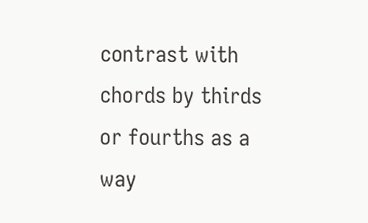contrast with chords by thirds or fourths as a way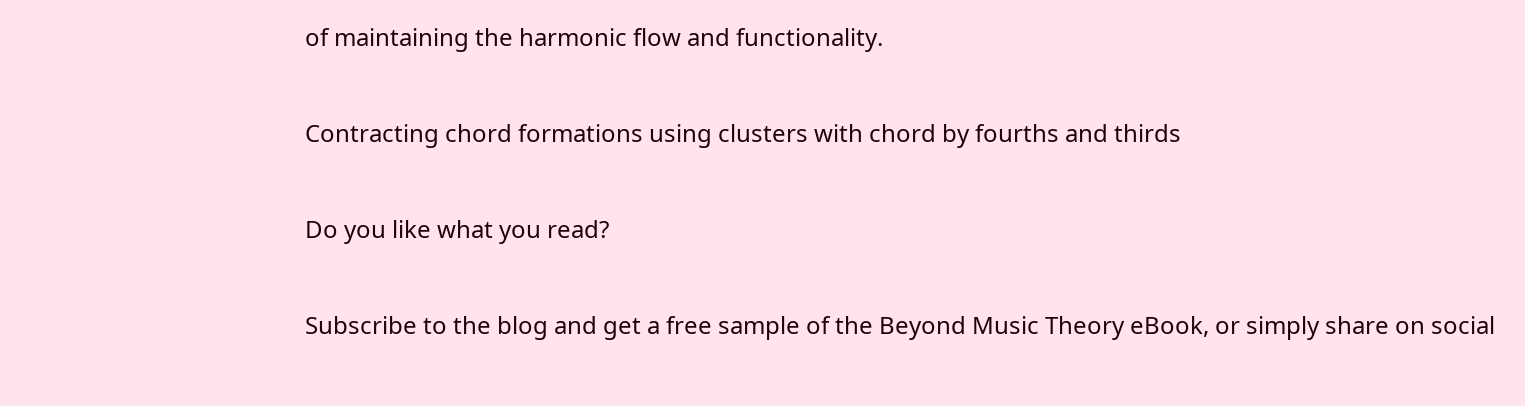of maintaining the harmonic flow and functionality.

Contracting chord formations using clusters with chord by fourths and thirds

Do you like what you read?

Subscribe to the blog and get a free sample of the Beyond Music Theory eBook, or simply share on social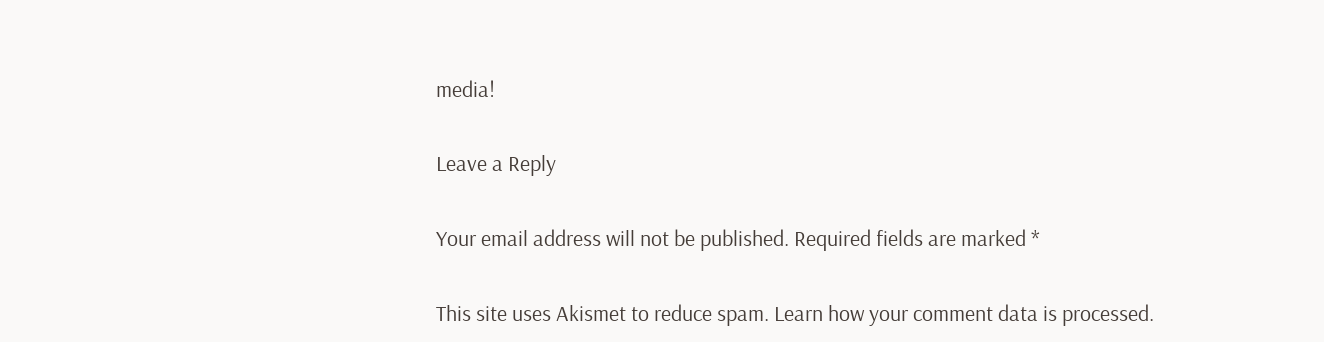media!

Leave a Reply

Your email address will not be published. Required fields are marked *

This site uses Akismet to reduce spam. Learn how your comment data is processed.